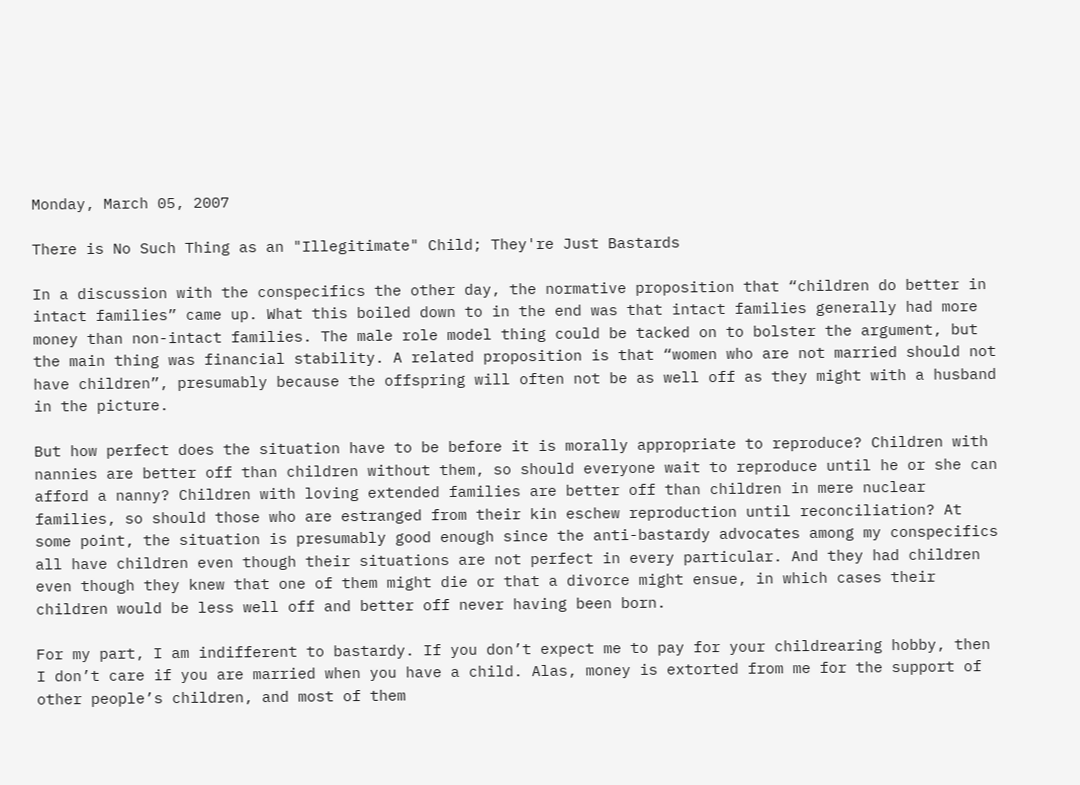Monday, March 05, 2007

There is No Such Thing as an "Illegitimate" Child; They're Just Bastards

In a discussion with the conspecifics the other day, the normative proposition that “children do better in intact families” came up. What this boiled down to in the end was that intact families generally had more money than non-intact families. The male role model thing could be tacked on to bolster the argument, but the main thing was financial stability. A related proposition is that “women who are not married should not have children”, presumably because the offspring will often not be as well off as they might with a husband in the picture.

But how perfect does the situation have to be before it is morally appropriate to reproduce? Children with nannies are better off than children without them, so should everyone wait to reproduce until he or she can afford a nanny? Children with loving extended families are better off than children in mere nuclear families, so should those who are estranged from their kin eschew reproduction until reconciliation? At some point, the situation is presumably good enough since the anti-bastardy advocates among my conspecifics all have children even though their situations are not perfect in every particular. And they had children even though they knew that one of them might die or that a divorce might ensue, in which cases their children would be less well off and better off never having been born.

For my part, I am indifferent to bastardy. If you don’t expect me to pay for your childrearing hobby, then I don’t care if you are married when you have a child. Alas, money is extorted from me for the support of other people’s children, and most of them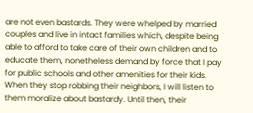are not even bastards. They were whelped by married couples and live in intact families which, despite being able to afford to take care of their own children and to educate them, nonetheless demand by force that I pay for public schools and other amenities for their kids. When they stop robbing their neighbors, I will listen to them moralize about bastardy. Until then, their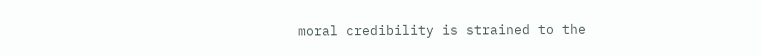moral credibility is strained to the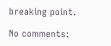breaking point.

No comments: